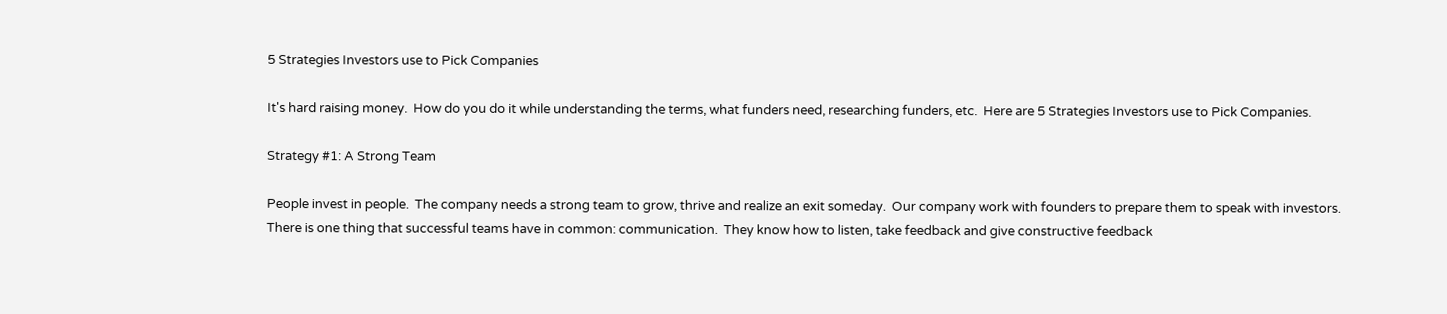5 Strategies Investors use to Pick Companies

It's hard raising money.  How do you do it while understanding the terms, what funders need, researching funders, etc.  Here are 5 Strategies Investors use to Pick Companies.

Strategy #1: A Strong Team

People invest in people.  The company needs a strong team to grow, thrive and realize an exit someday.  Our company work with founders to prepare them to speak with investors.  There is one thing that successful teams have in common: communication.  They know how to listen, take feedback and give constructive feedback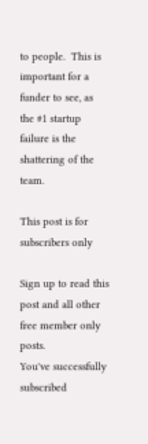to people.  This is important for a funder to see, as the #1 startup failure is the shattering of the team.

This post is for subscribers only

Sign up to read this post and all other free member only posts.
You've successfully subscribed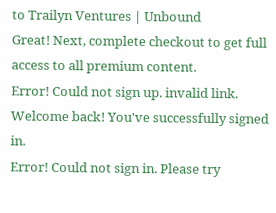to Trailyn Ventures | Unbound
Great! Next, complete checkout to get full access to all premium content.
Error! Could not sign up. invalid link.
Welcome back! You've successfully signed in.
Error! Could not sign in. Please try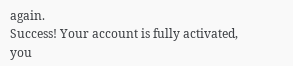again.
Success! Your account is fully activated, you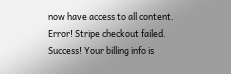now have access to all content.
Error! Stripe checkout failed.
Success! Your billing info is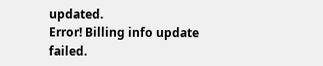updated.
Error! Billing info update failed.